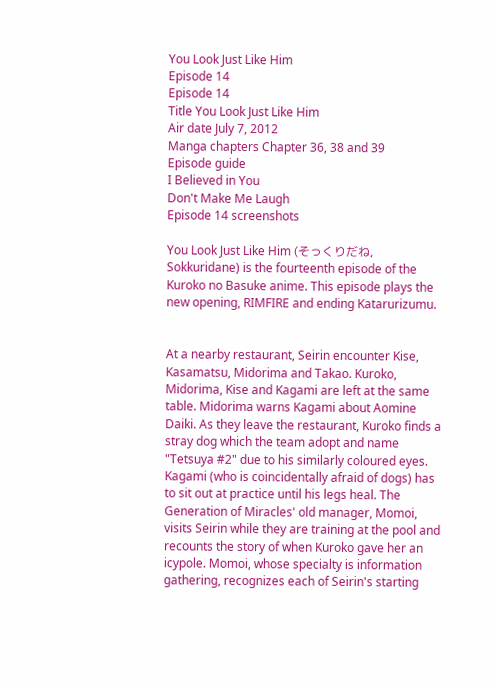You Look Just Like Him
Episode 14
Episode 14
Title You Look Just Like Him
Air date July 7, 2012
Manga chapters Chapter 36, 38 and 39
Episode guide
I Believed in You
Don't Make Me Laugh
Episode 14 screenshots

You Look Just Like Him (そっくりだね, Sokkuridane) is the fourteenth episode of the Kuroko no Basuke anime. This episode plays the new opening, RIMFIRE and ending Katarurizumu.


At a nearby restaurant, Seirin encounter Kise, Kasamatsu, Midorima and Takao. Kuroko, Midorima, Kise and Kagami are left at the same table. Midorima warns Kagami about Aomine Daiki. As they leave the restaurant, Kuroko finds a stray dog which the team adopt and name "Tetsuya #2" due to his similarly coloured eyes. Kagami (who is coincidentally afraid of dogs) has to sit out at practice until his legs heal. The Generation of Miracles' old manager, Momoi, visits Seirin while they are training at the pool and recounts the story of when Kuroko gave her an icypole. Momoi, whose specialty is information gathering, recognizes each of Seirin's starting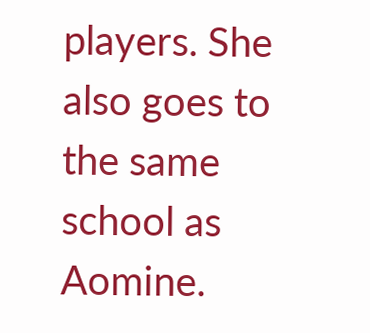players. She also goes to the same school as Aomine.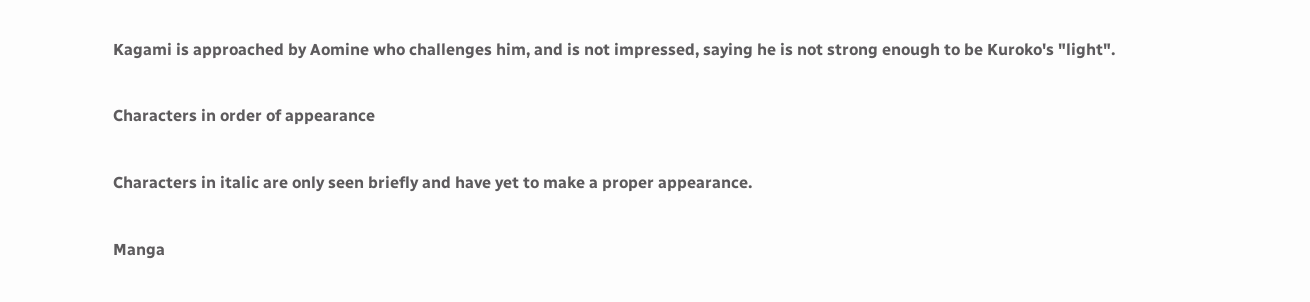Kagami is approached by Aomine who challenges him, and is not impressed, saying he is not strong enough to be Kuroko's "light".

Characters in order of appearance

Characters in italic are only seen briefly and have yet to make a proper appearance.

Manga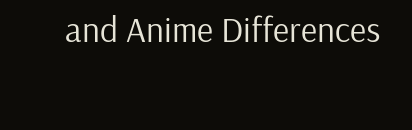and Anime Differences